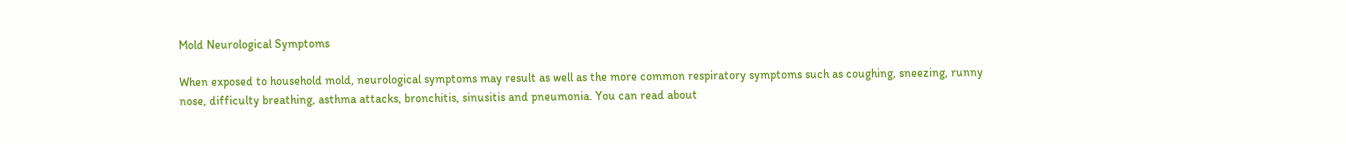Mold Neurological Symptoms

When exposed to household mold, neurological symptoms may result as well as the more common respiratory symptoms such as coughing, sneezing, runny nose, difficulty breathing, asthma attacks, bronchitis, sinusitis and pneumonia. You can read about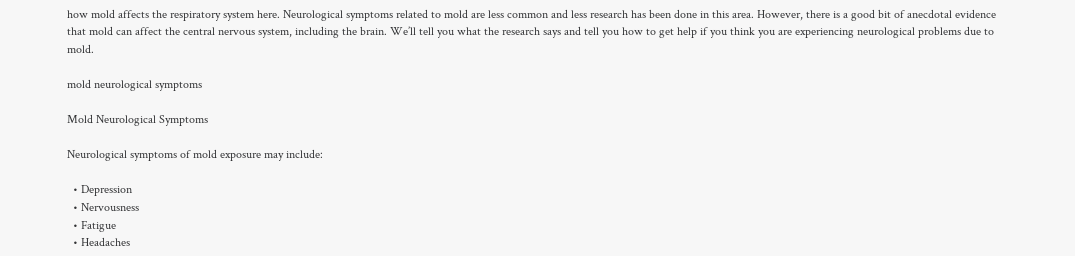how mold affects the respiratory system here. Neurological symptoms related to mold are less common and less research has been done in this area. However, there is a good bit of anecdotal evidence that mold can affect the central nervous system, including the brain. We’ll tell you what the research says and tell you how to get help if you think you are experiencing neurological problems due to mold.

mold neurological symptoms

Mold Neurological Symptoms

Neurological symptoms of mold exposure may include:

  • Depression
  • Nervousness
  • Fatigue
  • Headaches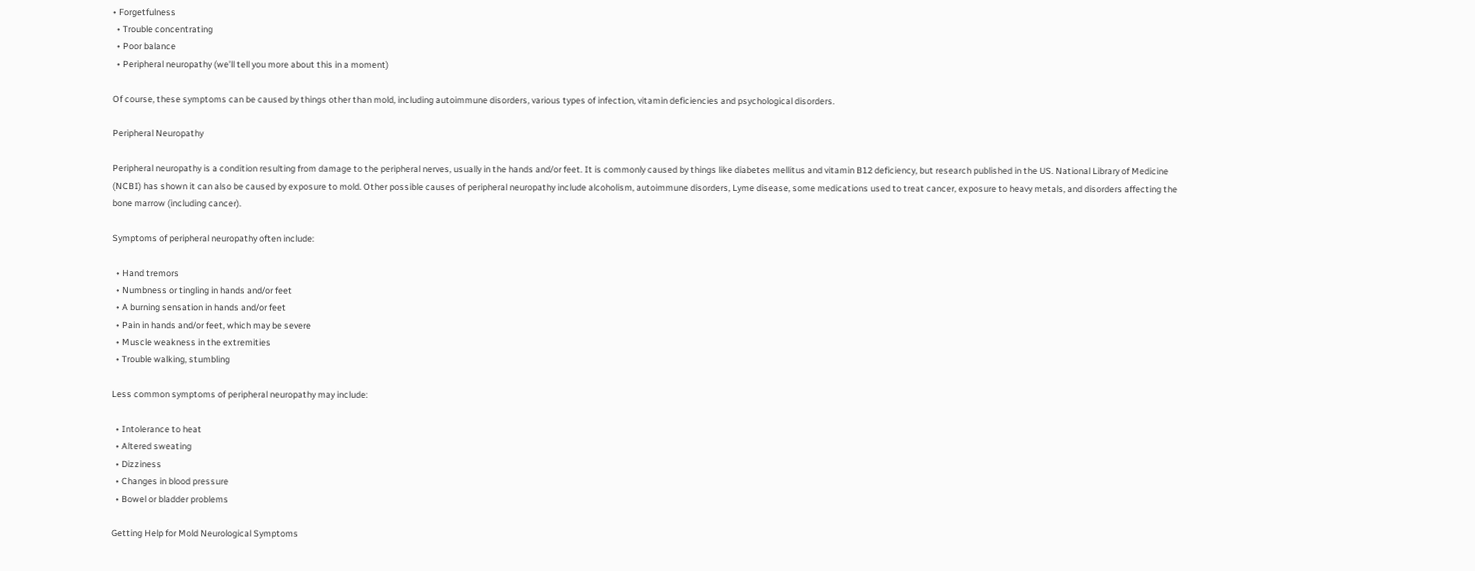• Forgetfulness
  • Trouble concentrating
  • Poor balance
  • Peripheral neuropathy (we’ll tell you more about this in a moment)

Of course, these symptoms can be caused by things other than mold, including autoimmune disorders, various types of infection, vitamin deficiencies and psychological disorders.

Peripheral Neuropathy

Peripheral neuropathy is a condition resulting from damage to the peripheral nerves, usually in the hands and/or feet. It is commonly caused by things like diabetes mellitus and vitamin B12 deficiency, but research published in the US. National Library of Medicine (NCBI) has shown it can also be caused by exposure to mold. Other possible causes of peripheral neuropathy include alcoholism, autoimmune disorders, Lyme disease, some medications used to treat cancer, exposure to heavy metals, and disorders affecting the bone marrow (including cancer).

Symptoms of peripheral neuropathy often include:

  • Hand tremors
  • Numbness or tingling in hands and/or feet
  • A burning sensation in hands and/or feet
  • Pain in hands and/or feet, which may be severe
  • Muscle weakness in the extremities
  • Trouble walking, stumbling

Less common symptoms of peripheral neuropathy may include:

  • Intolerance to heat
  • Altered sweating
  • Dizziness
  • Changes in blood pressure
  • Bowel or bladder problems

Getting Help for Mold Neurological Symptoms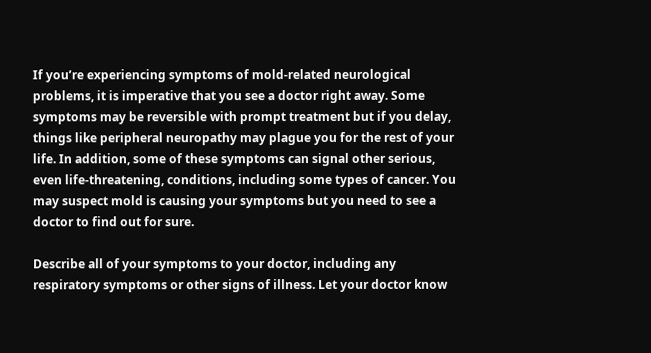If you’re experiencing symptoms of mold-related neurological problems, it is imperative that you see a doctor right away. Some symptoms may be reversible with prompt treatment but if you delay, things like peripheral neuropathy may plague you for the rest of your life. In addition, some of these symptoms can signal other serious, even life-threatening, conditions, including some types of cancer. You may suspect mold is causing your symptoms but you need to see a doctor to find out for sure.

Describe all of your symptoms to your doctor, including any respiratory symptoms or other signs of illness. Let your doctor know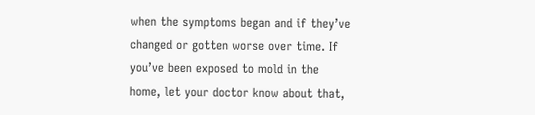when the symptoms began and if they’ve changed or gotten worse over time. If you’ve been exposed to mold in the home, let your doctor know about that,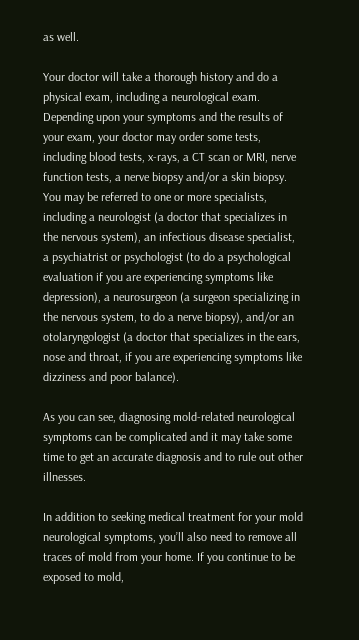as well.

Your doctor will take a thorough history and do a physical exam, including a neurological exam. Depending upon your symptoms and the results of your exam, your doctor may order some tests, including blood tests, x-rays, a CT scan or MRI, nerve function tests, a nerve biopsy and/or a skin biopsy. You may be referred to one or more specialists, including a neurologist (a doctor that specializes in the nervous system), an infectious disease specialist, a psychiatrist or psychologist (to do a psychological evaluation if you are experiencing symptoms like depression), a neurosurgeon (a surgeon specializing in the nervous system, to do a nerve biopsy), and/or an otolaryngologist (a doctor that specializes in the ears, nose and throat, if you are experiencing symptoms like dizziness and poor balance).

As you can see, diagnosing mold-related neurological symptoms can be complicated and it may take some time to get an accurate diagnosis and to rule out other illnesses.

In addition to seeking medical treatment for your mold neurological symptoms, you’ll also need to remove all traces of mold from your home. If you continue to be exposed to mold,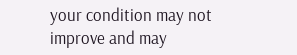your condition may not improve and may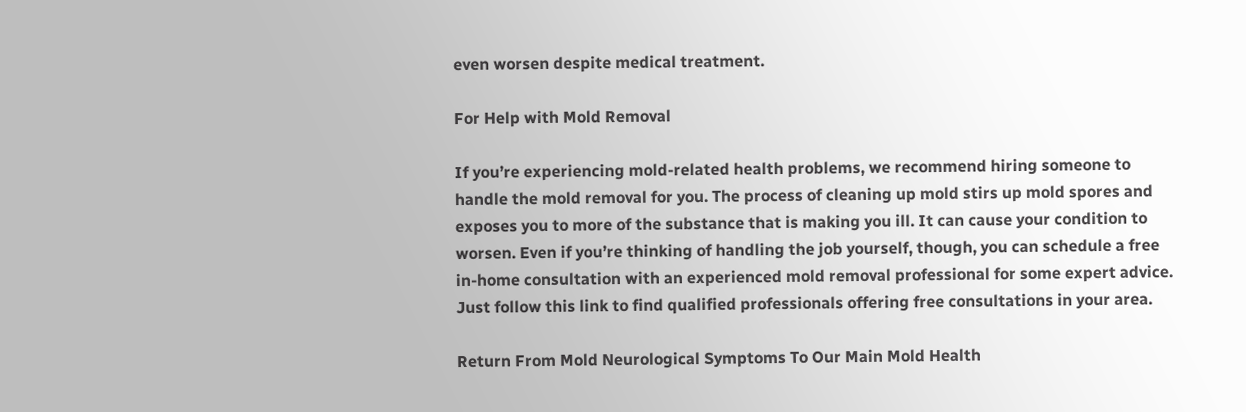even worsen despite medical treatment.

For Help with Mold Removal

If you’re experiencing mold-related health problems, we recommend hiring someone to handle the mold removal for you. The process of cleaning up mold stirs up mold spores and exposes you to more of the substance that is making you ill. It can cause your condition to worsen. Even if you’re thinking of handling the job yourself, though, you can schedule a free in-home consultation with an experienced mold removal professional for some expert advice. Just follow this link to find qualified professionals offering free consultations in your area.

Return From Mold Neurological Symptoms To Our Main Mold Health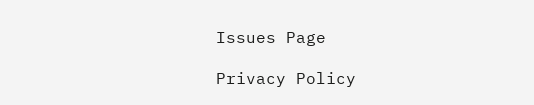Issues Page

Privacy Policy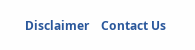Disclaimer    Contact Us